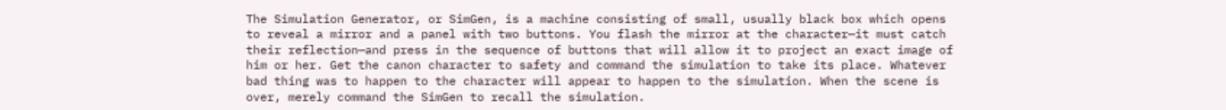The Simulation Generator, or SimGen, is a machine consisting of small, usually black box which opens to reveal a mirror and a panel with two buttons. You flash the mirror at the character—it must catch their reflection—and press in the sequence of buttons that will allow it to project an exact image of him or her. Get the canon character to safety and command the simulation to take its place. Whatever bad thing was to happen to the character will appear to happen to the simulation. When the scene is over, merely command the SimGen to recall the simulation.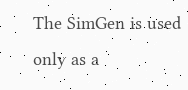The SimGen is used only as a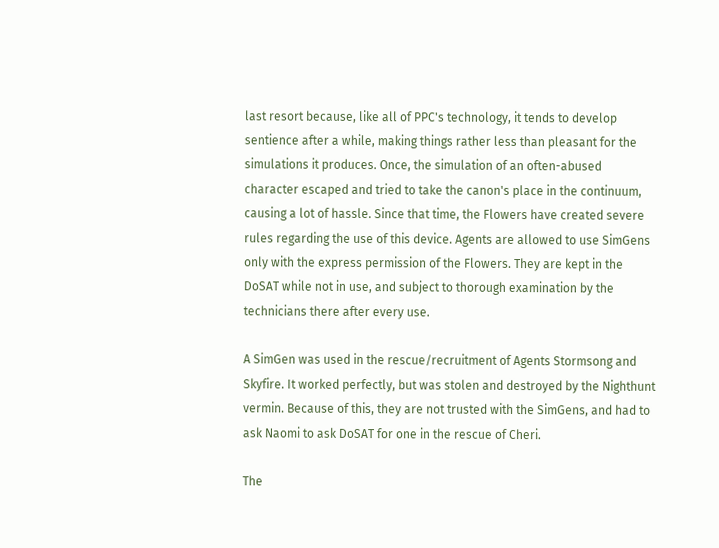last resort because, like all of PPC's technology, it tends to develop sentience after a while, making things rather less than pleasant for the simulations it produces. Once, the simulation of an often-abused character escaped and tried to take the canon's place in the continuum, causing a lot of hassle. Since that time, the Flowers have created severe rules regarding the use of this device. Agents are allowed to use SimGens only with the express permission of the Flowers. They are kept in the DoSAT while not in use, and subject to thorough examination by the technicians there after every use.

A SimGen was used in the rescue/recruitment of Agents Stormsong and Skyfire. It worked perfectly, but was stolen and destroyed by the Nighthunt vermin. Because of this, they are not trusted with the SimGens, and had to ask Naomi to ask DoSAT for one in the rescue of Cheri.

The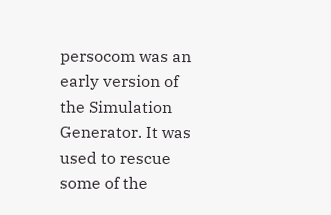persocom was an early version of the Simulation Generator. It was used to rescue some of the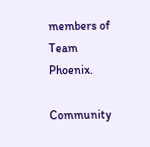members of Team Phoenix.

Community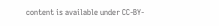content is available under CC-BY-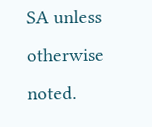SA unless otherwise noted.